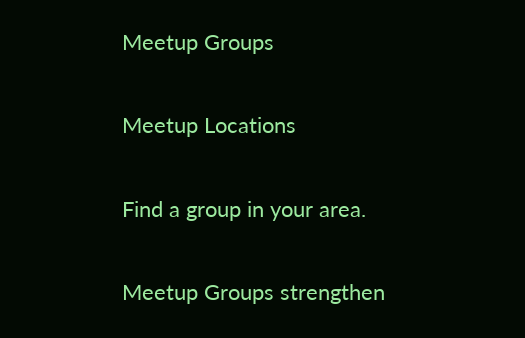Meetup Groups

Meetup Locations

Find a group in your area.

Meetup Groups strengthen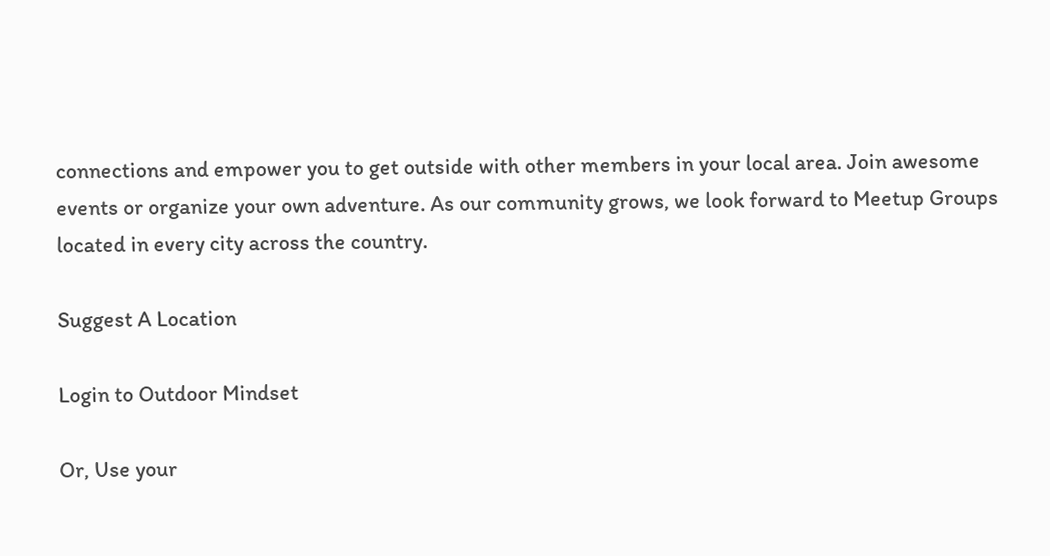connections and empower you to get outside with other members in your local area. Join awesome events or organize your own adventure. As our community grows, we look forward to Meetup Groups located in every city across the country.

Suggest A Location

Login to Outdoor Mindset

Or, Use your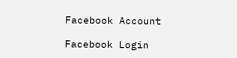Facebook Account

Facebook Login